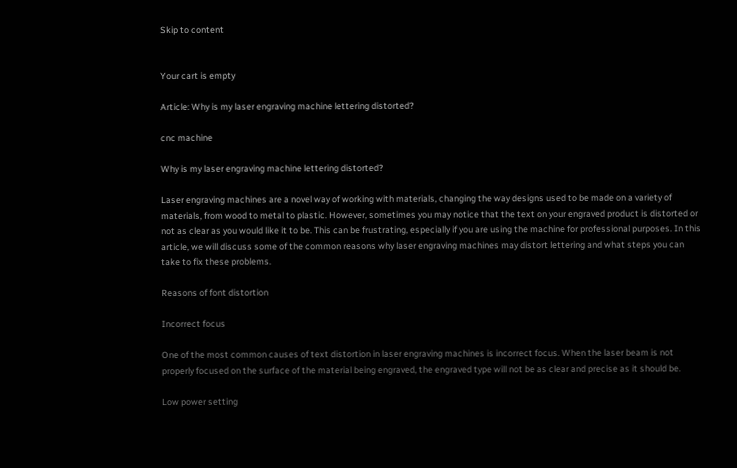Skip to content


Your cart is empty

Article: Why is my laser engraving machine lettering distorted?

cnc machine

Why is my laser engraving machine lettering distorted?

Laser engraving machines are a novel way of working with materials, changing the way designs used to be made on a variety of materials, from wood to metal to plastic. However, sometimes you may notice that the text on your engraved product is distorted or not as clear as you would like it to be. This can be frustrating, especially if you are using the machine for professional purposes. In this article, we will discuss some of the common reasons why laser engraving machines may distort lettering and what steps you can take to fix these problems.

Reasons of font distortion

Incorrect focus

One of the most common causes of text distortion in laser engraving machines is incorrect focus. When the laser beam is not properly focused on the surface of the material being engraved, the engraved type will not be as clear and precise as it should be.

Low power setting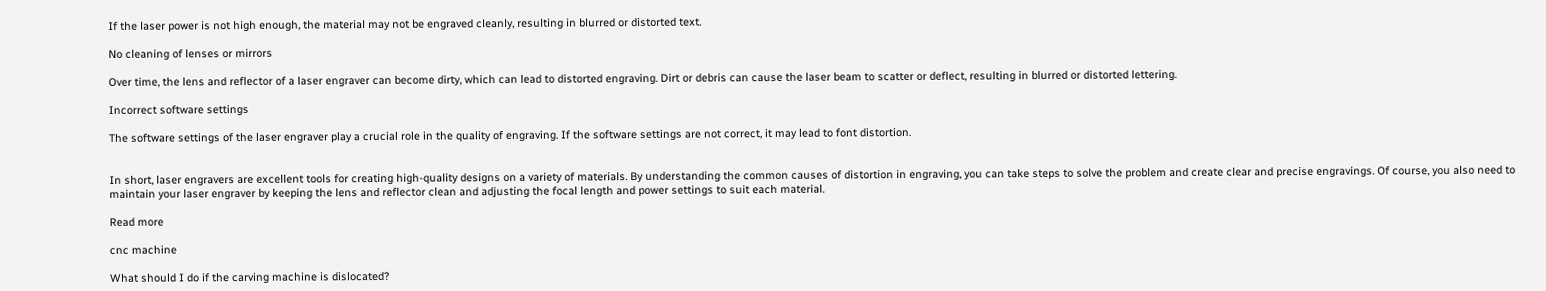If the laser power is not high enough, the material may not be engraved cleanly, resulting in blurred or distorted text.

No cleaning of lenses or mirrors

Over time, the lens and reflector of a laser engraver can become dirty, which can lead to distorted engraving. Dirt or debris can cause the laser beam to scatter or deflect, resulting in blurred or distorted lettering.

Incorrect software settings

The software settings of the laser engraver play a crucial role in the quality of engraving. If the software settings are not correct, it may lead to font distortion.


In short, laser engravers are excellent tools for creating high-quality designs on a variety of materials. By understanding the common causes of distortion in engraving, you can take steps to solve the problem and create clear and precise engravings. Of course, you also need to maintain your laser engraver by keeping the lens and reflector clean and adjusting the focal length and power settings to suit each material.

Read more

cnc machine

What should I do if the carving machine is dislocated?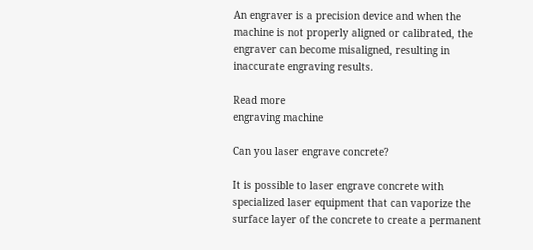An engraver is a precision device and when the machine is not properly aligned or calibrated, the engraver can become misaligned, resulting in inaccurate engraving results.

Read more
engraving machine

Can you laser engrave concrete?

It is possible to laser engrave concrete with specialized laser equipment that can vaporize the surface layer of the concrete to create a permanent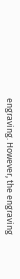engraving. However, the engraving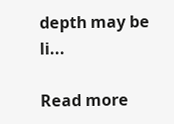depth may be li...

Read more